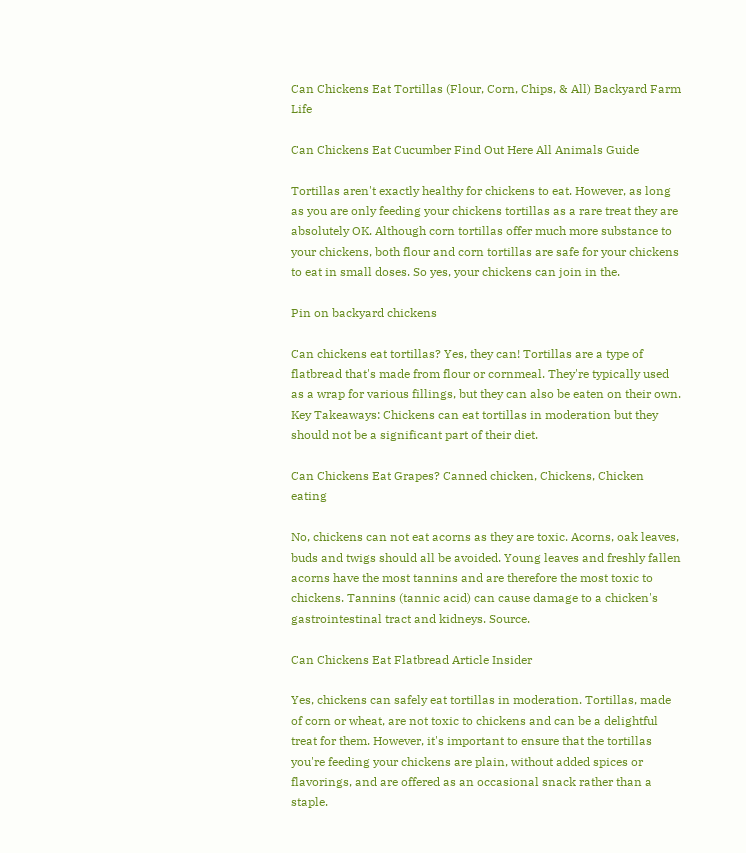Can Chickens Eat Tortillas (Flour, Corn, Chips, & All) Backyard Farm Life

Can Chickens Eat Cucumber Find Out Here All Animals Guide

Tortillas aren't exactly healthy for chickens to eat. However, as long as you are only feeding your chickens tortillas as a rare treat they are absolutely OK. Although corn tortillas offer much more substance to your chickens, both flour and corn tortillas are safe for your chickens to eat in small doses. So yes, your chickens can join in the.

Pin on backyard chickens

Can chickens eat tortillas? Yes, they can! Tortillas are a type of flatbread that's made from flour or cornmeal. They're typically used as a wrap for various fillings, but they can also be eaten on their own. Key Takeaways: Chickens can eat tortillas in moderation but they should not be a significant part of their diet.

Can Chickens Eat Grapes? Canned chicken, Chickens, Chicken eating

No, chickens can not eat acorns as they are toxic. Acorns, oak leaves, buds and twigs should all be avoided. Young leaves and freshly fallen acorns have the most tannins and are therefore the most toxic to chickens. Tannins (tannic acid) can cause damage to a chicken's gastrointestinal tract and kidneys. Source.

Can Chickens Eat Flatbread Article Insider

Yes, chickens can safely eat tortillas in moderation. Tortillas, made of corn or wheat, are not toxic to chickens and can be a delightful treat for them. However, it's important to ensure that the tortillas you're feeding your chickens are plain, without added spices or flavorings, and are offered as an occasional snack rather than a staple.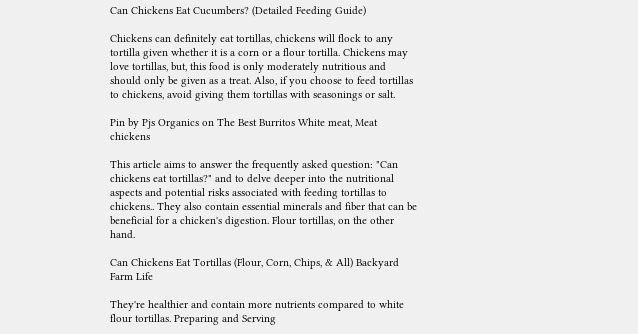Can Chickens Eat Cucumbers? (Detailed Feeding Guide)

Chickens can definitely eat tortillas, chickens will flock to any tortilla given whether it is a corn or a flour tortilla. Chickens may love tortillas, but, this food is only moderately nutritious and should only be given as a treat. Also, if you choose to feed tortillas to chickens, avoid giving them tortillas with seasonings or salt.

Pin by Pjs Organics on The Best Burritos White meat, Meat chickens

This article aims to answer the frequently asked question: "Can chickens eat tortillas?" and to delve deeper into the nutritional aspects and potential risks associated with feeding tortillas to chickens.. They also contain essential minerals and fiber that can be beneficial for a chicken's digestion. Flour tortillas, on the other hand.

Can Chickens Eat Tortillas (Flour, Corn, Chips, & All) Backyard Farm Life

They're healthier and contain more nutrients compared to white flour tortillas. Preparing and Serving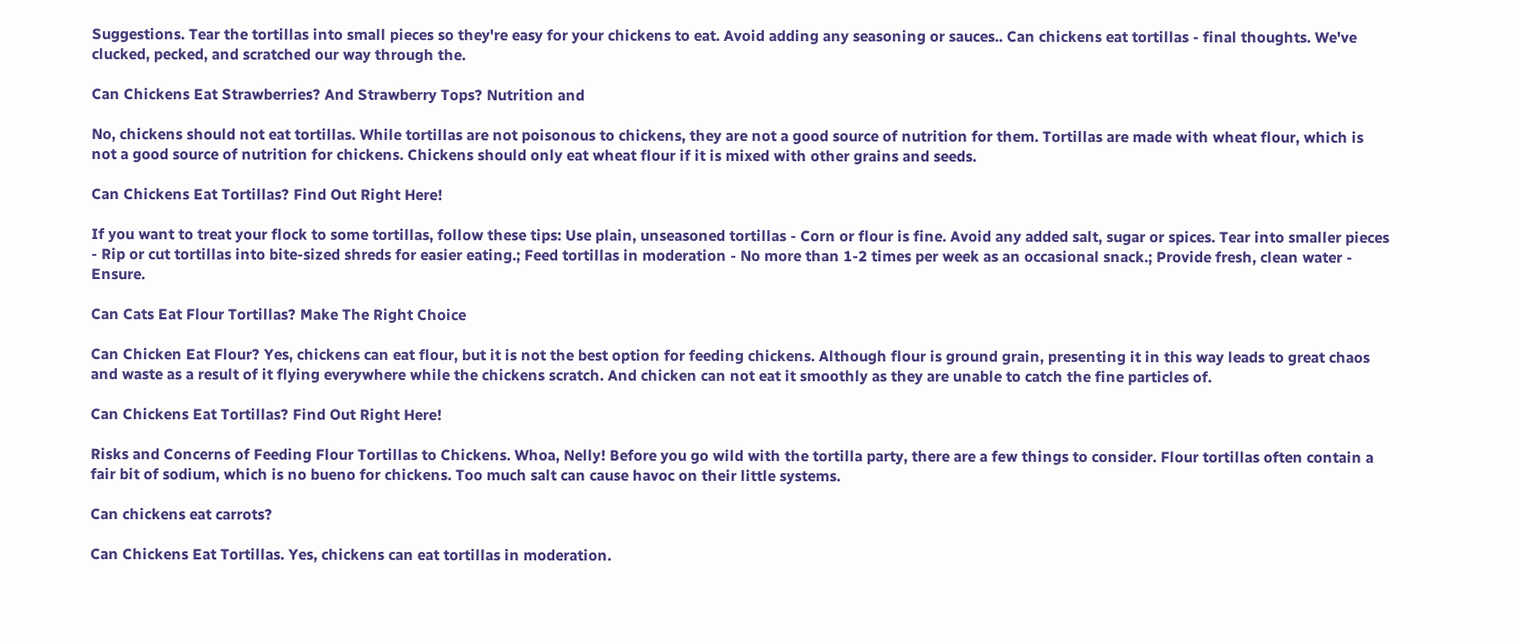Suggestions. Tear the tortillas into small pieces so they're easy for your chickens to eat. Avoid adding any seasoning or sauces.. Can chickens eat tortillas - final thoughts. We've clucked, pecked, and scratched our way through the.

Can Chickens Eat Strawberries? And Strawberry Tops? Nutrition and

No, chickens should not eat tortillas. While tortillas are not poisonous to chickens, they are not a good source of nutrition for them. Tortillas are made with wheat flour, which is not a good source of nutrition for chickens. Chickens should only eat wheat flour if it is mixed with other grains and seeds.

Can Chickens Eat Tortillas? Find Out Right Here!

If you want to treat your flock to some tortillas, follow these tips: Use plain, unseasoned tortillas - Corn or flour is fine. Avoid any added salt, sugar or spices. Tear into smaller pieces - Rip or cut tortillas into bite-sized shreds for easier eating.; Feed tortillas in moderation - No more than 1-2 times per week as an occasional snack.; Provide fresh, clean water - Ensure.

Can Cats Eat Flour Tortillas? Make The Right Choice

Can Chicken Eat Flour? Yes, chickens can eat flour, but it is not the best option for feeding chickens. Although flour is ground grain, presenting it in this way leads to great chaos and waste as a result of it flying everywhere while the chickens scratch. And chicken can not eat it smoothly as they are unable to catch the fine particles of.

Can Chickens Eat Tortillas? Find Out Right Here!

Risks and Concerns of Feeding Flour Tortillas to Chickens. Whoa, Nelly! Before you go wild with the tortilla party, there are a few things to consider. Flour tortillas often contain a fair bit of sodium, which is no bueno for chickens. Too much salt can cause havoc on their little systems.

Can chickens eat carrots?

Can Chickens Eat Tortillas. Yes, chickens can eat tortillas in moderation.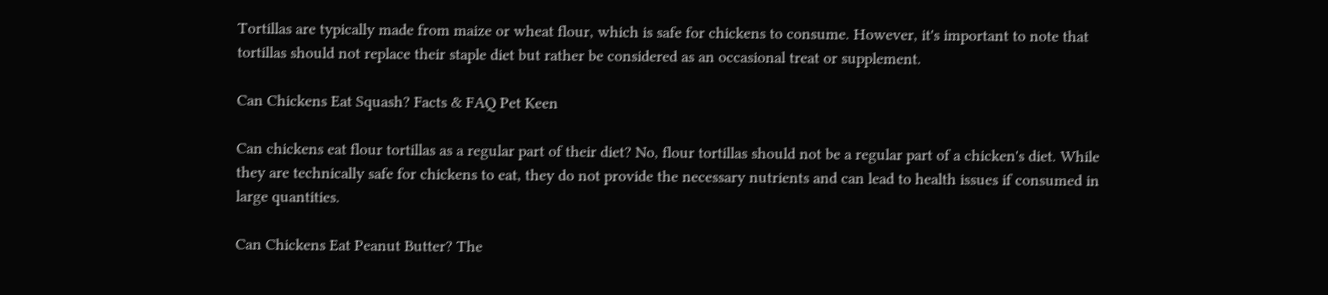Tortillas are typically made from maize or wheat flour, which is safe for chickens to consume. However, it's important to note that tortillas should not replace their staple diet but rather be considered as an occasional treat or supplement.

Can Chickens Eat Squash? Facts & FAQ Pet Keen

Can chickens eat flour tortillas as a regular part of their diet? No, flour tortillas should not be a regular part of a chicken's diet. While they are technically safe for chickens to eat, they do not provide the necessary nutrients and can lead to health issues if consumed in large quantities.

Can Chickens Eat Peanut Butter? The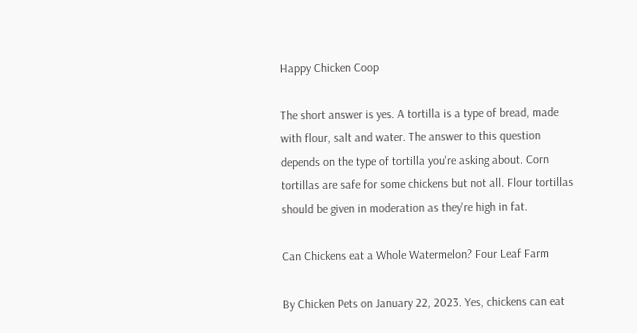Happy Chicken Coop

The short answer is yes. A tortilla is a type of bread, made with flour, salt and water. The answer to this question depends on the type of tortilla you're asking about. Corn tortillas are safe for some chickens but not all. Flour tortillas should be given in moderation as they're high in fat.

Can Chickens eat a Whole Watermelon? Four Leaf Farm

By Chicken Pets on January 22, 2023. Yes, chickens can eat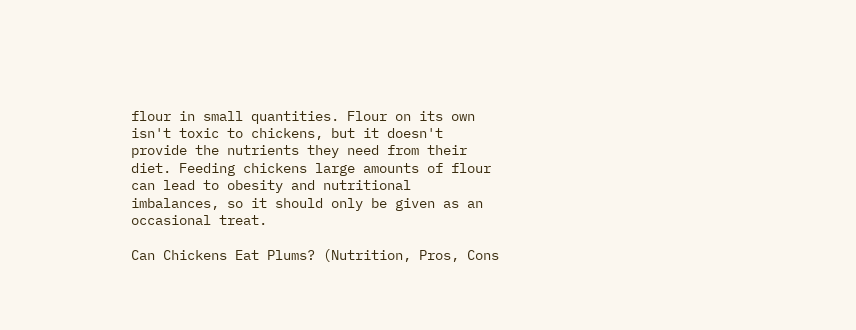flour in small quantities. Flour on its own isn't toxic to chickens, but it doesn't provide the nutrients they need from their diet. Feeding chickens large amounts of flour can lead to obesity and nutritional imbalances, so it should only be given as an occasional treat.

Can Chickens Eat Plums? (Nutrition, Pros, Cons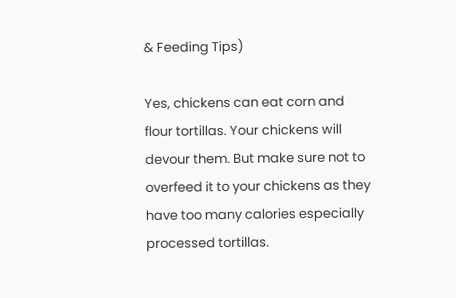& Feeding Tips)

Yes, chickens can eat corn and flour tortillas. Your chickens will devour them. But make sure not to overfeed it to your chickens as they have too many calories especially processed tortillas.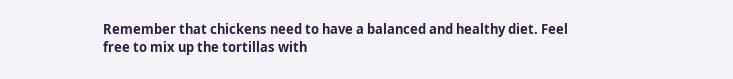Remember that chickens need to have a balanced and healthy diet. Feel free to mix up the tortillas with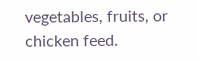vegetables, fruits, or chicken feed.